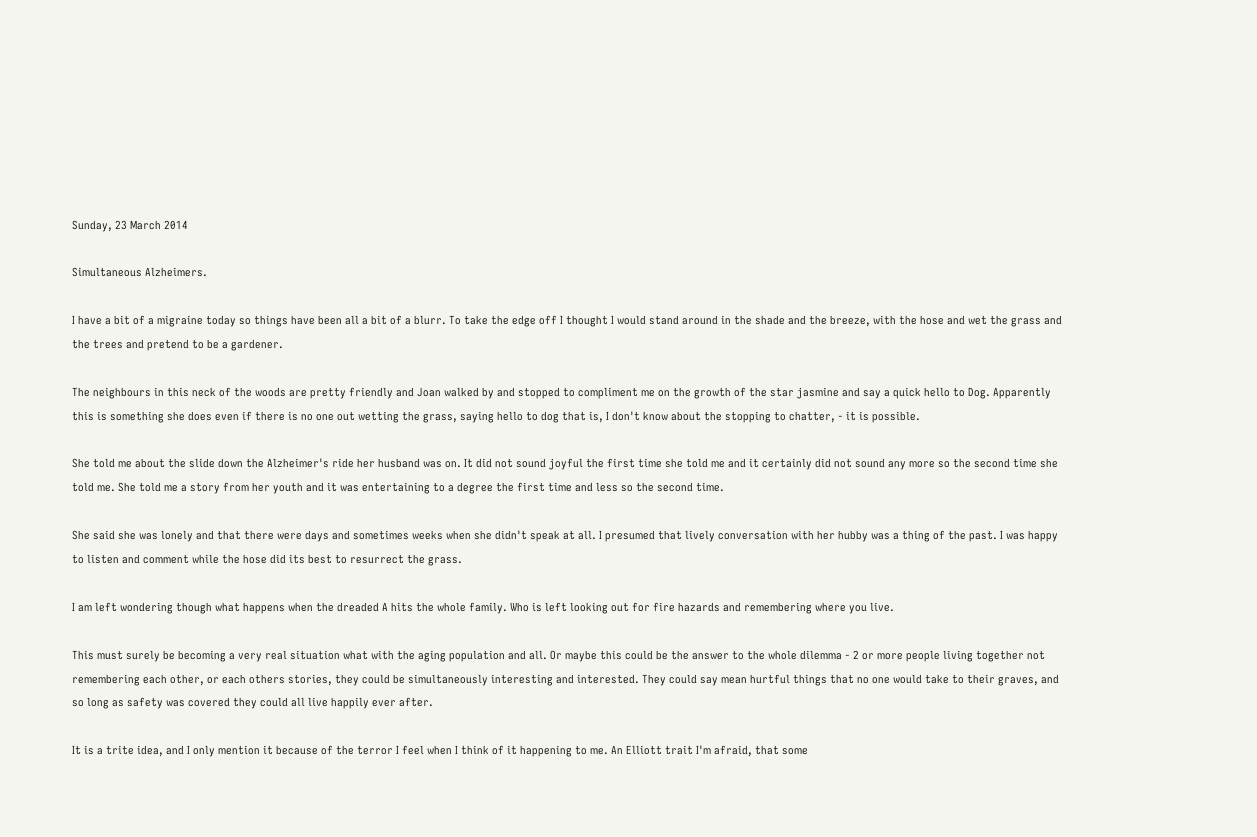Sunday, 23 March 2014

Simultaneous Alzheimers.

I have a bit of a migraine today so things have been all a bit of a blurr. To take the edge off I thought I would stand around in the shade and the breeze, with the hose and wet the grass and the trees and pretend to be a gardener.

The neighbours in this neck of the woods are pretty friendly and Joan walked by and stopped to compliment me on the growth of the star jasmine and say a quick hello to Dog. Apparently this is something she does even if there is no one out wetting the grass, saying hello to dog that is, I don't know about the stopping to chatter, - it is possible.

She told me about the slide down the Alzheimer's ride her husband was on. It did not sound joyful the first time she told me and it certainly did not sound any more so the second time she told me. She told me a story from her youth and it was entertaining to a degree the first time and less so the second time.

She said she was lonely and that there were days and sometimes weeks when she didn't speak at all. I presumed that lively conversation with her hubby was a thing of the past. I was happy to listen and comment while the hose did its best to resurrect the grass.

I am left wondering though what happens when the dreaded A hits the whole family. Who is left looking out for fire hazards and remembering where you live.

This must surely be becoming a very real situation what with the aging population and all. Or maybe this could be the answer to the whole dilemma - 2 or more people living together not remembering each other, or each others stories, they could be simultaneously interesting and interested. They could say mean hurtful things that no one would take to their graves, and so long as safety was covered they could all live happily ever after.

It is a trite idea, and I only mention it because of the terror I feel when I think of it happening to me. An Elliott trait I'm afraid, that some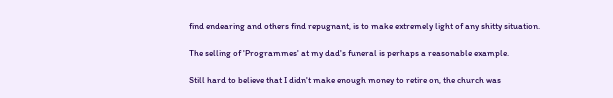find endearing and others find repugnant, is to make extremely light of any shitty situation.

The selling of 'Programmes' at my dad's funeral is perhaps a reasonable example.

Still hard to believe that I didn't make enough money to retire on, the church was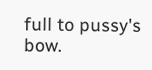full to pussy's bow.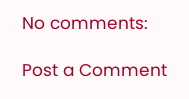No comments:

Post a Comment